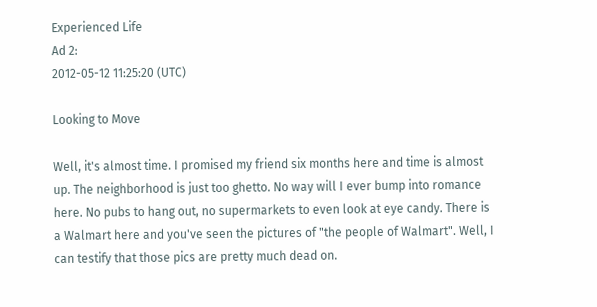Experienced Life
Ad 2:
2012-05-12 11:25:20 (UTC)

Looking to Move

Well, it's almost time. I promised my friend six months here and time is almost up. The neighborhood is just too ghetto. No way will I ever bump into romance here. No pubs to hang out, no supermarkets to even look at eye candy. There is a Walmart here and you've seen the pictures of "the people of Walmart". Well, I can testify that those pics are pretty much dead on.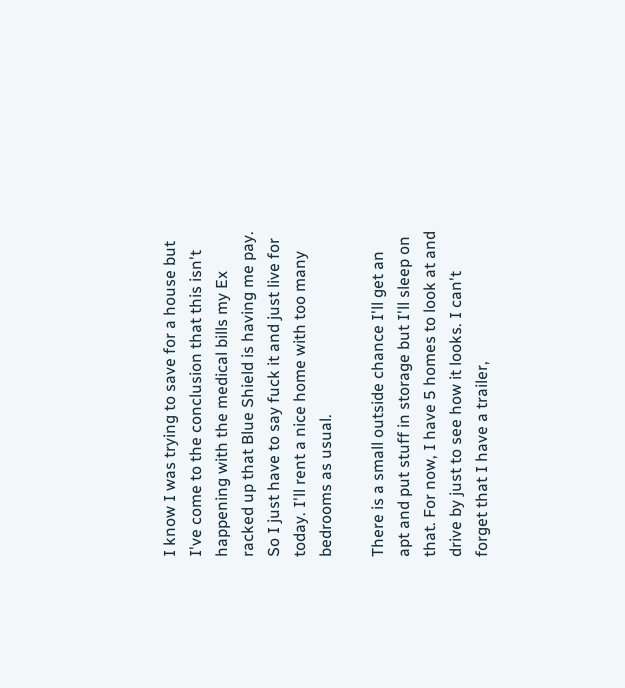I know I was trying to save for a house but I've come to the conclusion that this isn't happening with the medical bills my Ex racked up that Blue Shield is having me pay. So I just have to say fuck it and just live for today. I'll rent a nice home with too many bedrooms as usual.

There is a small outside chance I'll get an apt and put stuff in storage but I'll sleep on that. For now, I have 5 homes to look at and drive by just to see how it looks. I can't forget that I have a trailer,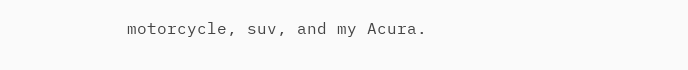motorcycle, suv, and my Acura.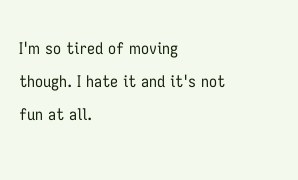I'm so tired of moving though. I hate it and it's not fun at all.